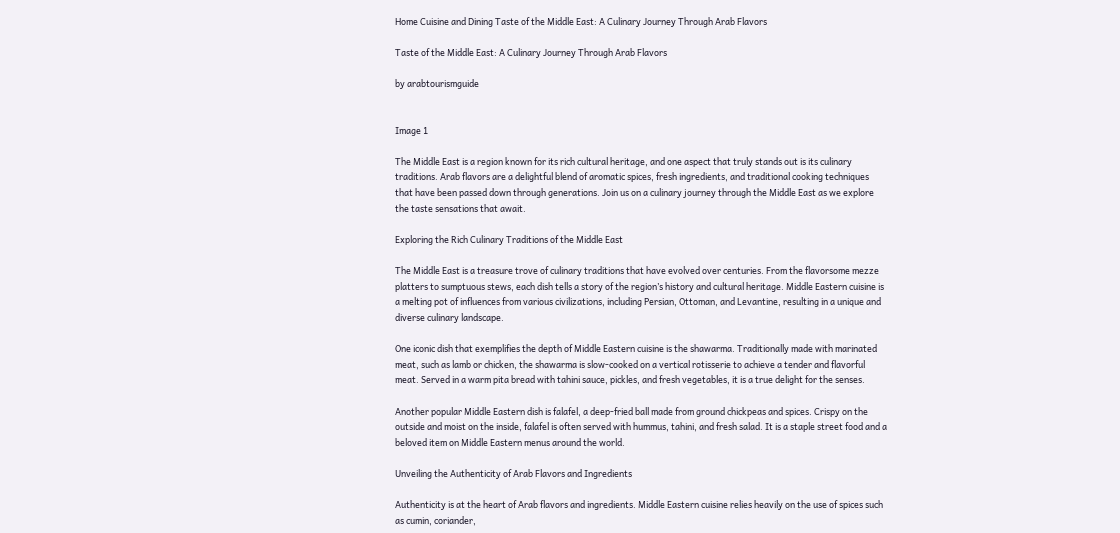Home Cuisine and Dining Taste of the Middle East: A Culinary Journey Through Arab Flavors

Taste of the Middle East: A Culinary Journey Through Arab Flavors

by arabtourismguide


Image 1

The Middle East is a region known for its rich cultural heritage, and one aspect that truly stands out is its culinary traditions. Arab flavors are a delightful blend of aromatic spices, fresh ingredients, and traditional cooking techniques that have been passed down through generations. Join us on a culinary journey through the Middle East as we explore the taste sensations that await.

Exploring the Rich Culinary Traditions of the Middle East

The Middle East is a treasure trove of culinary traditions that have evolved over centuries. From the flavorsome mezze platters to sumptuous stews, each dish tells a story of the region’s history and cultural heritage. Middle Eastern cuisine is a melting pot of influences from various civilizations, including Persian, Ottoman, and Levantine, resulting in a unique and diverse culinary landscape.

One iconic dish that exemplifies the depth of Middle Eastern cuisine is the shawarma. Traditionally made with marinated meat, such as lamb or chicken, the shawarma is slow-cooked on a vertical rotisserie to achieve a tender and flavorful meat. Served in a warm pita bread with tahini sauce, pickles, and fresh vegetables, it is a true delight for the senses.

Another popular Middle Eastern dish is falafel, a deep-fried ball made from ground chickpeas and spices. Crispy on the outside and moist on the inside, falafel is often served with hummus, tahini, and fresh salad. It is a staple street food and a beloved item on Middle Eastern menus around the world.

Unveiling the Authenticity of Arab Flavors and Ingredients

Authenticity is at the heart of Arab flavors and ingredients. Middle Eastern cuisine relies heavily on the use of spices such as cumin, coriander,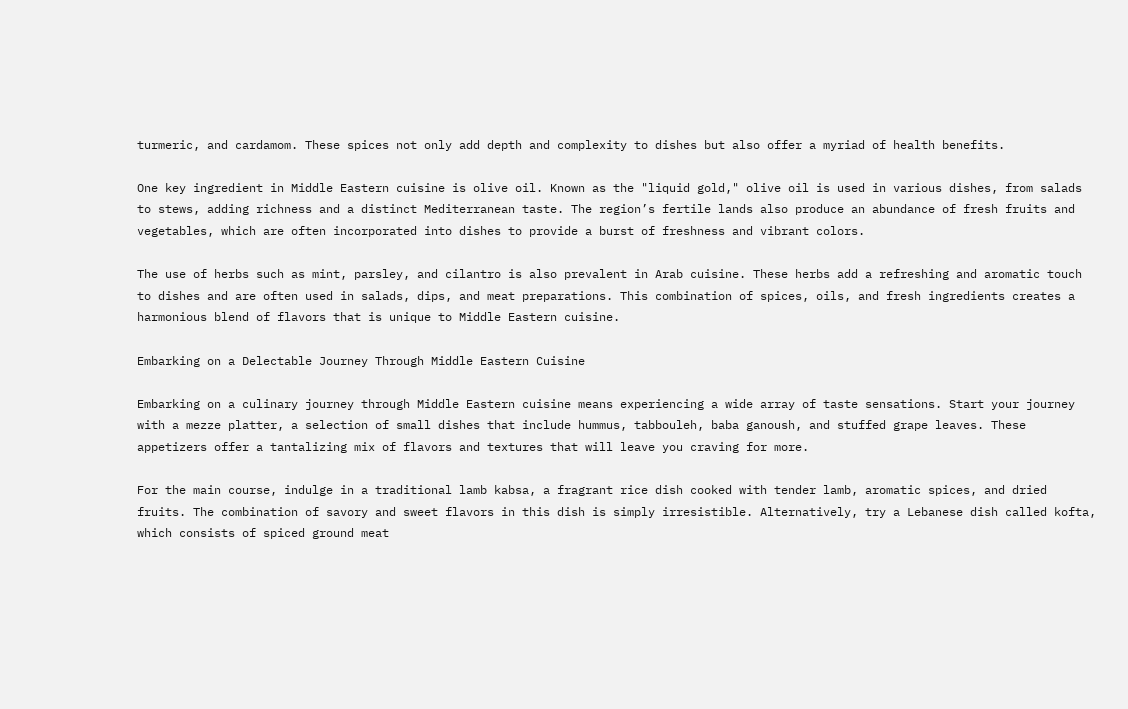turmeric, and cardamom. These spices not only add depth and complexity to dishes but also offer a myriad of health benefits.

One key ingredient in Middle Eastern cuisine is olive oil. Known as the "liquid gold," olive oil is used in various dishes, from salads to stews, adding richness and a distinct Mediterranean taste. The region’s fertile lands also produce an abundance of fresh fruits and vegetables, which are often incorporated into dishes to provide a burst of freshness and vibrant colors.

The use of herbs such as mint, parsley, and cilantro is also prevalent in Arab cuisine. These herbs add a refreshing and aromatic touch to dishes and are often used in salads, dips, and meat preparations. This combination of spices, oils, and fresh ingredients creates a harmonious blend of flavors that is unique to Middle Eastern cuisine.

Embarking on a Delectable Journey Through Middle Eastern Cuisine

Embarking on a culinary journey through Middle Eastern cuisine means experiencing a wide array of taste sensations. Start your journey with a mezze platter, a selection of small dishes that include hummus, tabbouleh, baba ganoush, and stuffed grape leaves. These appetizers offer a tantalizing mix of flavors and textures that will leave you craving for more.

For the main course, indulge in a traditional lamb kabsa, a fragrant rice dish cooked with tender lamb, aromatic spices, and dried fruits. The combination of savory and sweet flavors in this dish is simply irresistible. Alternatively, try a Lebanese dish called kofta, which consists of spiced ground meat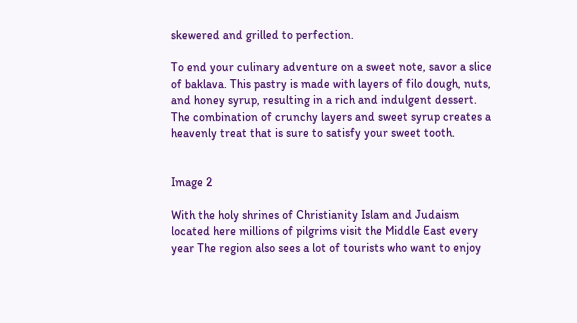skewered and grilled to perfection.

To end your culinary adventure on a sweet note, savor a slice of baklava. This pastry is made with layers of filo dough, nuts, and honey syrup, resulting in a rich and indulgent dessert. The combination of crunchy layers and sweet syrup creates a heavenly treat that is sure to satisfy your sweet tooth.


Image 2

With the holy shrines of Christianity Islam and Judaism located here millions of pilgrims visit the Middle East every year The region also sees a lot of tourists who want to enjoy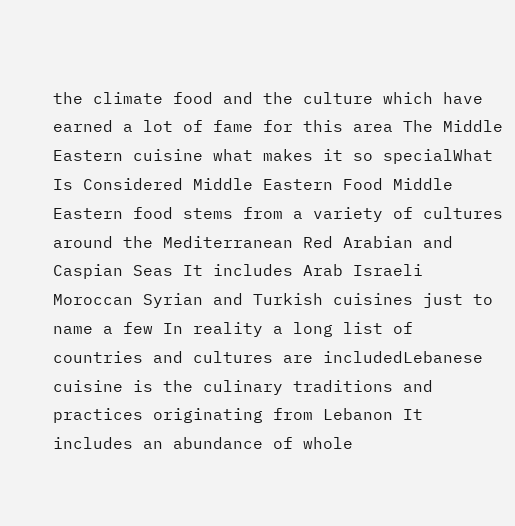the climate food and the culture which have earned a lot of fame for this area The Middle Eastern cuisine what makes it so specialWhat Is Considered Middle Eastern Food Middle Eastern food stems from a variety of cultures around the Mediterranean Red Arabian and Caspian Seas It includes Arab Israeli Moroccan Syrian and Turkish cuisines just to name a few In reality a long list of countries and cultures are includedLebanese cuisine is the culinary traditions and practices originating from Lebanon It includes an abundance of whole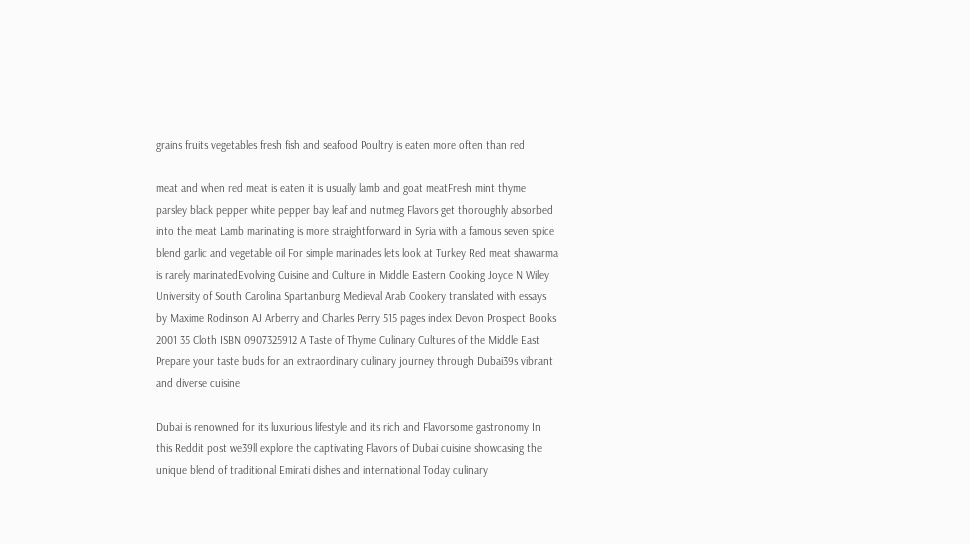grains fruits vegetables fresh fish and seafood Poultry is eaten more often than red

meat and when red meat is eaten it is usually lamb and goat meatFresh mint thyme parsley black pepper white pepper bay leaf and nutmeg Flavors get thoroughly absorbed into the meat Lamb marinating is more straightforward in Syria with a famous seven spice blend garlic and vegetable oil For simple marinades lets look at Turkey Red meat shawarma is rarely marinatedEvolving Cuisine and Culture in Middle Eastern Cooking Joyce N Wiley University of South Carolina Spartanburg Medieval Arab Cookery translated with essays by Maxime Rodinson AJ Arberry and Charles Perry 515 pages index Devon Prospect Books 2001 35 Cloth ISBN 0907325912 A Taste of Thyme Culinary Cultures of the Middle East Prepare your taste buds for an extraordinary culinary journey through Dubai39s vibrant and diverse cuisine

Dubai is renowned for its luxurious lifestyle and its rich and Flavorsome gastronomy In this Reddit post we39ll explore the captivating Flavors of Dubai cuisine showcasing the unique blend of traditional Emirati dishes and international Today culinary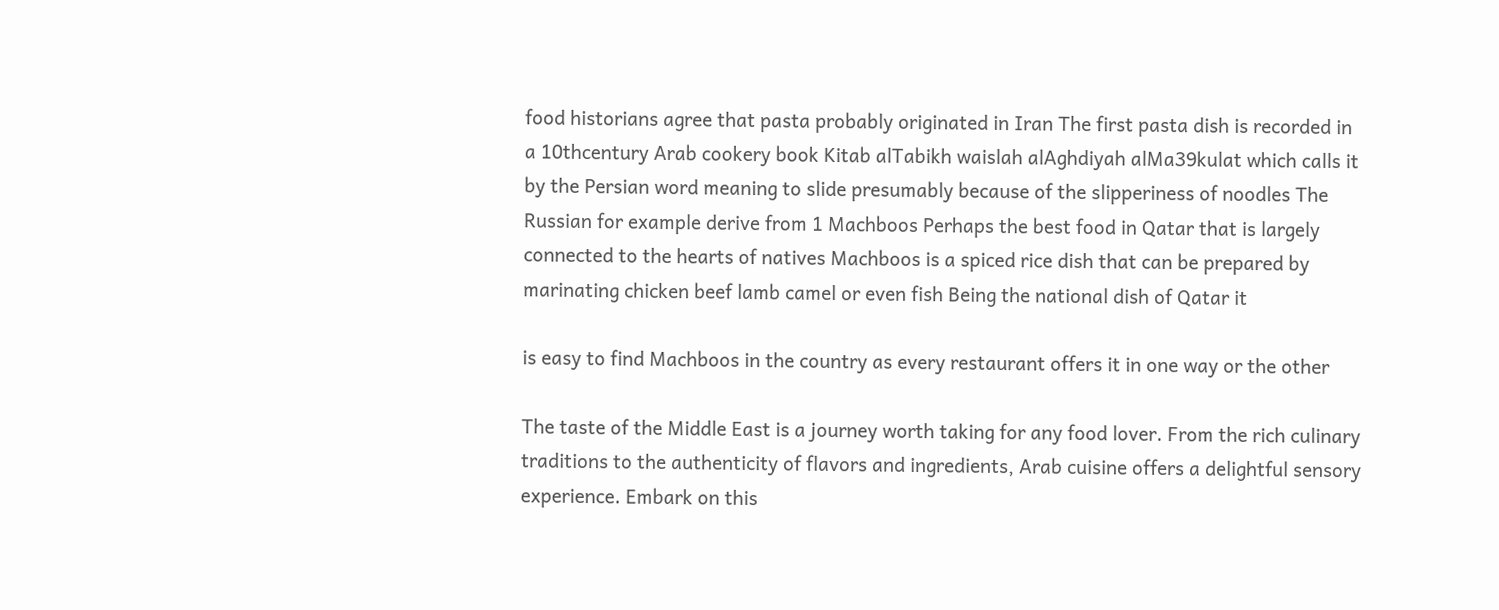food historians agree that pasta probably originated in Iran The first pasta dish is recorded in a 10thcentury Arab cookery book Kitab alTabikh waislah alAghdiyah alMa39kulat which calls it by the Persian word meaning to slide presumably because of the slipperiness of noodles The Russian for example derive from 1 Machboos Perhaps the best food in Qatar that is largely connected to the hearts of natives Machboos is a spiced rice dish that can be prepared by marinating chicken beef lamb camel or even fish Being the national dish of Qatar it

is easy to find Machboos in the country as every restaurant offers it in one way or the other

The taste of the Middle East is a journey worth taking for any food lover. From the rich culinary traditions to the authenticity of flavors and ingredients, Arab cuisine offers a delightful sensory experience. Embark on this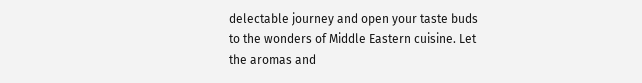delectable journey and open your taste buds to the wonders of Middle Eastern cuisine. Let the aromas and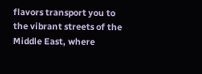flavors transport you to the vibrant streets of the Middle East, where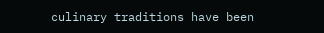culinary traditions have been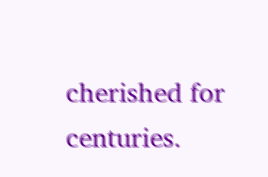cherished for centuries.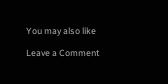You may also like

Leave a Comment